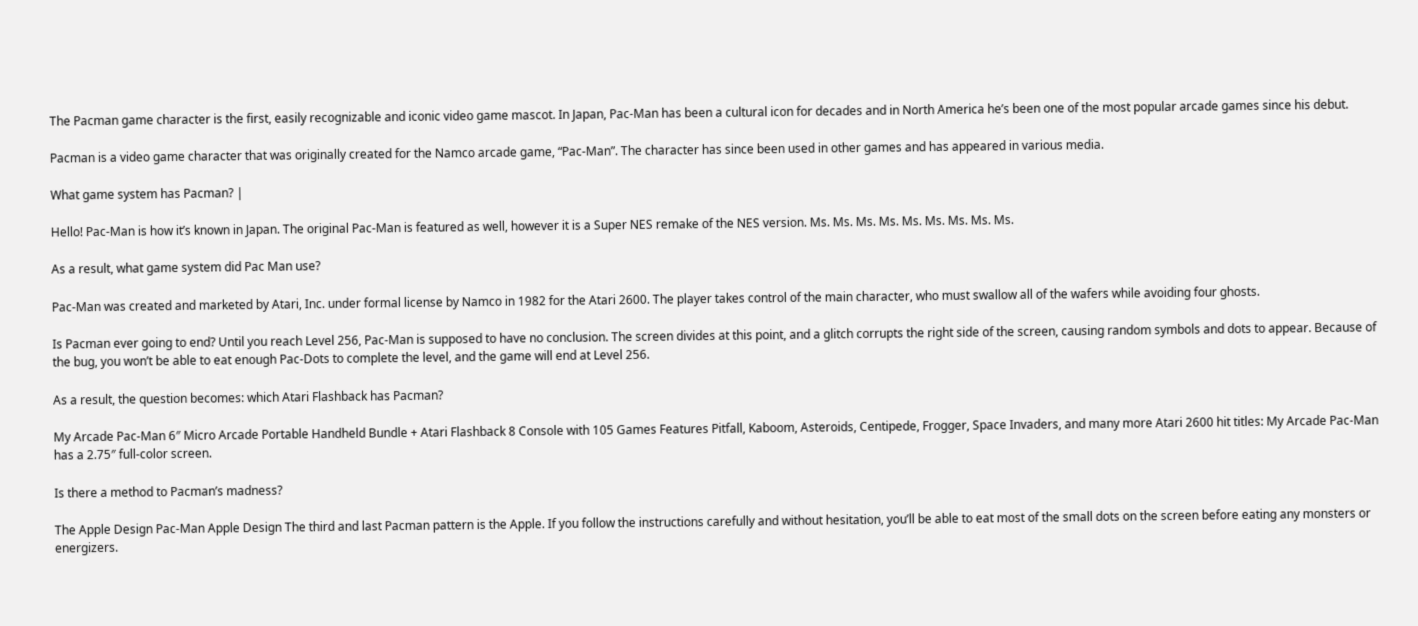The Pacman game character is the first, easily recognizable and iconic video game mascot. In Japan, Pac-Man has been a cultural icon for decades and in North America he’s been one of the most popular arcade games since his debut.

Pacman is a video game character that was originally created for the Namco arcade game, “Pac-Man”. The character has since been used in other games and has appeared in various media.

What game system has Pacman? |

Hello! Pac-Man is how it’s known in Japan. The original Pac-Man is featured as well, however it is a Super NES remake of the NES version. Ms. Ms. Ms. Ms. Ms. Ms. Ms. Ms. Ms.

As a result, what game system did Pac Man use?

Pac-Man was created and marketed by Atari, Inc. under formal license by Namco in 1982 for the Atari 2600. The player takes control of the main character, who must swallow all of the wafers while avoiding four ghosts.

Is Pacman ever going to end? Until you reach Level 256, Pac-Man is supposed to have no conclusion. The screen divides at this point, and a glitch corrupts the right side of the screen, causing random symbols and dots to appear. Because of the bug, you won’t be able to eat enough Pac-Dots to complete the level, and the game will end at Level 256.

As a result, the question becomes: which Atari Flashback has Pacman?

My Arcade Pac-Man 6″ Micro Arcade Portable Handheld Bundle + Atari Flashback 8 Console with 105 Games Features Pitfall, Kaboom, Asteroids, Centipede, Frogger, Space Invaders, and many more Atari 2600 hit titles: My Arcade Pac-Man has a 2.75″ full-color screen.

Is there a method to Pacman’s madness?

The Apple Design Pac-Man Apple Design The third and last Pacman pattern is the Apple. If you follow the instructions carefully and without hesitation, you’ll be able to eat most of the small dots on the screen before eating any monsters or energizers.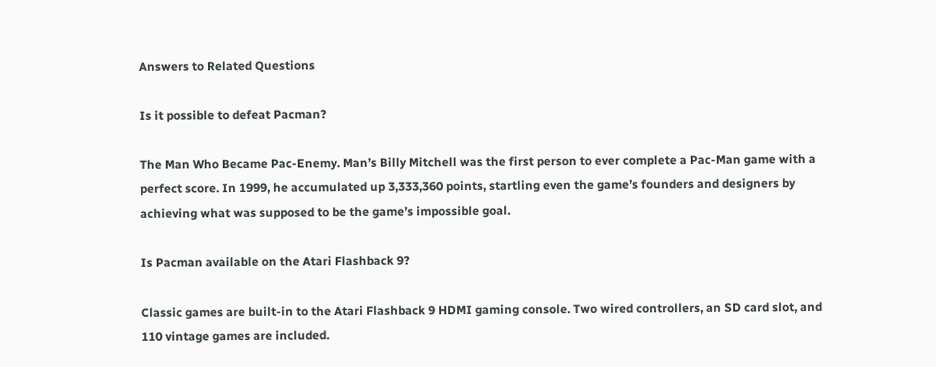Answers to Related Questions

Is it possible to defeat Pacman?

The Man Who Became Pac-Enemy. Man’s Billy Mitchell was the first person to ever complete a Pac-Man game with a perfect score. In 1999, he accumulated up 3,333,360 points, startling even the game’s founders and designers by achieving what was supposed to be the game’s impossible goal.

Is Pacman available on the Atari Flashback 9?

Classic games are built-in to the Atari Flashback 9 HDMI gaming console. Two wired controllers, an SD card slot, and 110 vintage games are included.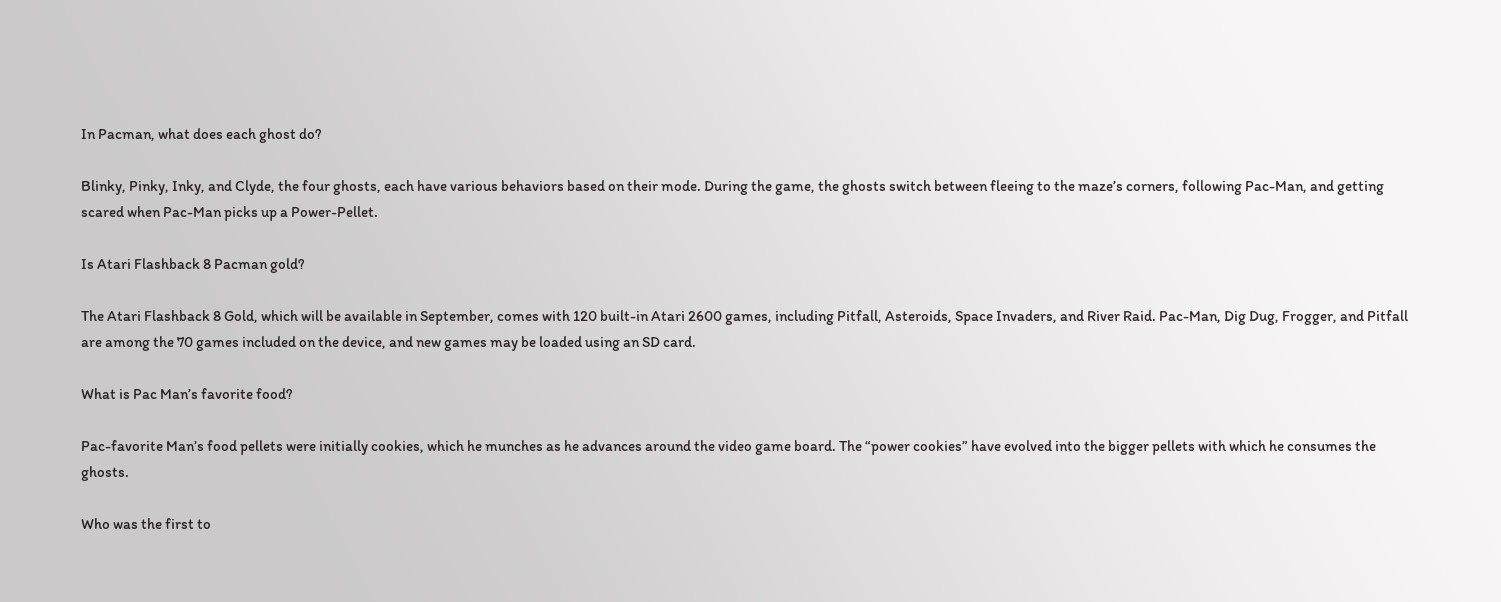In Pacman, what does each ghost do?

Blinky, Pinky, Inky, and Clyde, the four ghosts, each have various behaviors based on their mode. During the game, the ghosts switch between fleeing to the maze’s corners, following Pac-Man, and getting scared when Pac-Man picks up a Power-Pellet.

Is Atari Flashback 8 Pacman gold?

The Atari Flashback 8 Gold, which will be available in September, comes with 120 built-in Atari 2600 games, including Pitfall, Asteroids, Space Invaders, and River Raid. Pac-Man, Dig Dug, Frogger, and Pitfall are among the 70 games included on the device, and new games may be loaded using an SD card.

What is Pac Man’s favorite food?

Pac-favorite Man’s food pellets were initially cookies, which he munches as he advances around the video game board. The “power cookies” have evolved into the bigger pellets with which he consumes the ghosts.

Who was the first to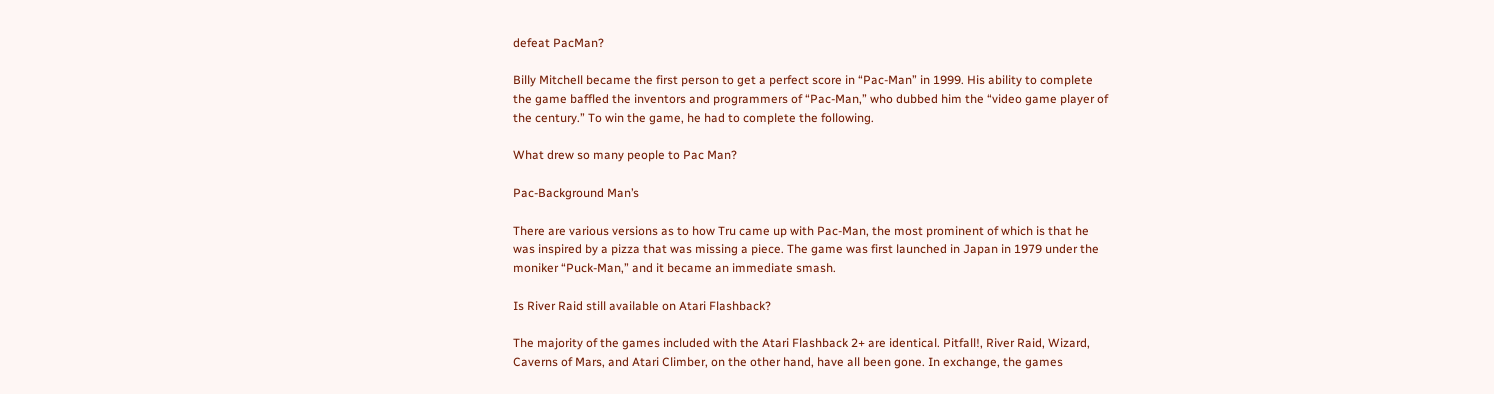defeat PacMan?

Billy Mitchell became the first person to get a perfect score in “Pac-Man” in 1999. His ability to complete the game baffled the inventors and programmers of “Pac-Man,” who dubbed him the “video game player of the century.” To win the game, he had to complete the following.

What drew so many people to Pac Man?

Pac-Background Man’s

There are various versions as to how Tru came up with Pac-Man, the most prominent of which is that he was inspired by a pizza that was missing a piece. The game was first launched in Japan in 1979 under the moniker “Puck-Man,” and it became an immediate smash.

Is River Raid still available on Atari Flashback?

The majority of the games included with the Atari Flashback 2+ are identical. Pitfall!, River Raid, Wizard, Caverns of Mars, and Atari Climber, on the other hand, have all been gone. In exchange, the games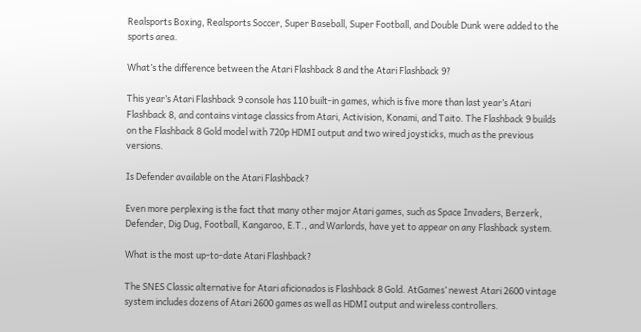Realsports Boxing, Realsports Soccer, Super Baseball, Super Football, and Double Dunk were added to the sports area.

What’s the difference between the Atari Flashback 8 and the Atari Flashback 9?

This year’s Atari Flashback 9 console has 110 built-in games, which is five more than last year’s Atari Flashback 8, and contains vintage classics from Atari, Activision, Konami, and Taito. The Flashback 9 builds on the Flashback 8 Gold model with 720p HDMI output and two wired joysticks, much as the previous versions.

Is Defender available on the Atari Flashback?

Even more perplexing is the fact that many other major Atari games, such as Space Invaders, Berzerk, Defender, Dig Dug, Football, Kangaroo, E.T., and Warlords, have yet to appear on any Flashback system.

What is the most up-to-date Atari Flashback?

The SNES Classic alternative for Atari aficionados is Flashback 8 Gold. AtGames’ newest Atari 2600 vintage system includes dozens of Atari 2600 games as well as HDMI output and wireless controllers.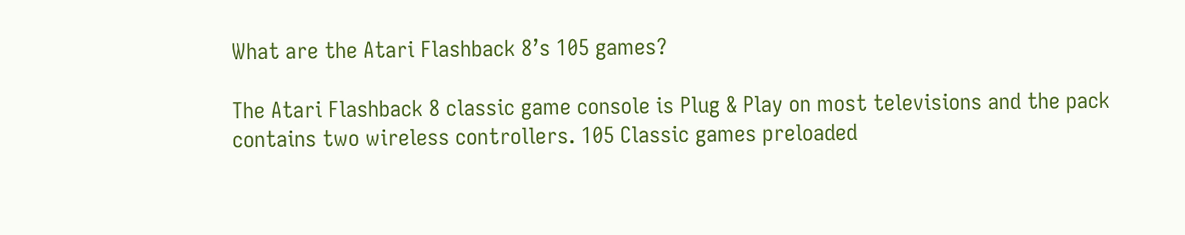What are the Atari Flashback 8’s 105 games?

The Atari Flashback 8 classic game console is Plug & Play on most televisions and the pack contains two wireless controllers. 105 Classic games preloaded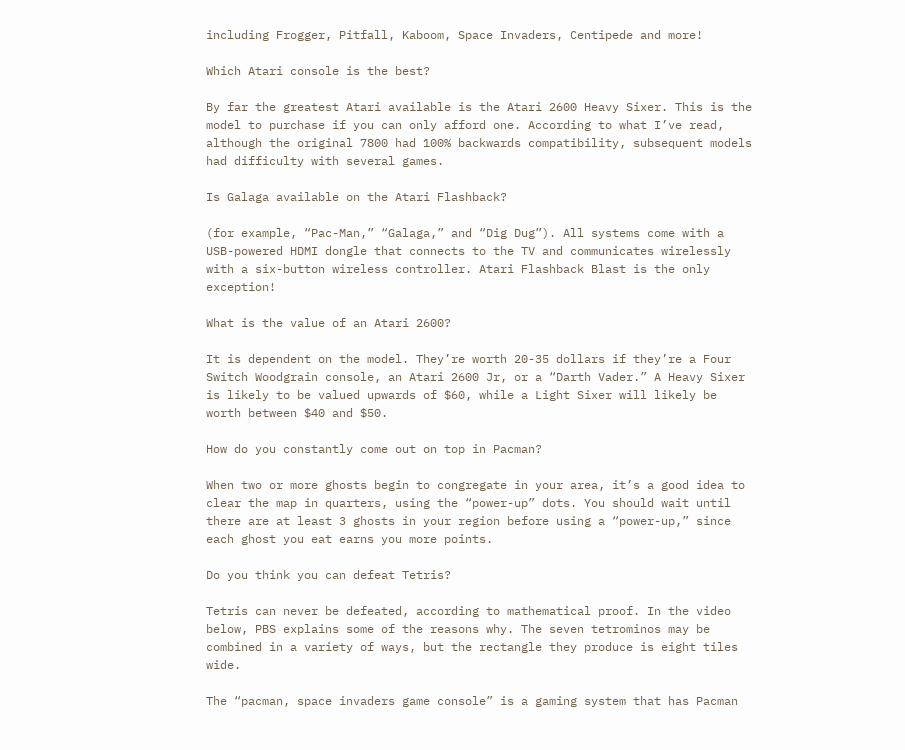including Frogger, Pitfall, Kaboom, Space Invaders, Centipede and more!

Which Atari console is the best?

By far the greatest Atari available is the Atari 2600 Heavy Sixer. This is the model to purchase if you can only afford one. According to what I’ve read, although the original 7800 had 100% backwards compatibility, subsequent models had difficulty with several games.

Is Galaga available on the Atari Flashback?

(for example, “Pac-Man,” “Galaga,” and “Dig Dug”). All systems come with a USB-powered HDMI dongle that connects to the TV and communicates wirelessly with a six-button wireless controller. Atari Flashback Blast is the only exception!

What is the value of an Atari 2600?

It is dependent on the model. They’re worth 20-35 dollars if they’re a Four Switch Woodgrain console, an Atari 2600 Jr, or a “Darth Vader.” A Heavy Sixer is likely to be valued upwards of $60, while a Light Sixer will likely be worth between $40 and $50.

How do you constantly come out on top in Pacman?

When two or more ghosts begin to congregate in your area, it’s a good idea to clear the map in quarters, using the “power-up” dots. You should wait until there are at least 3 ghosts in your region before using a “power-up,” since each ghost you eat earns you more points.

Do you think you can defeat Tetris?

Tetris can never be defeated, according to mathematical proof. In the video below, PBS explains some of the reasons why. The seven tetrominos may be combined in a variety of ways, but the rectangle they produce is eight tiles wide.

The “pacman, space invaders game console” is a gaming system that has Pacman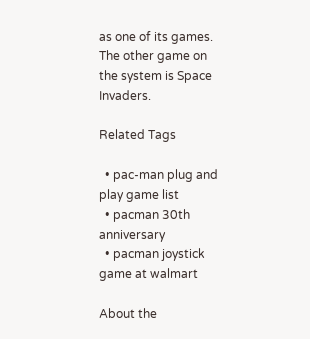as one of its games. The other game on the system is Space Invaders.

Related Tags

  • pac-man plug and play game list
  • pacman 30th anniversary
  • pacman joystick game at walmart

About the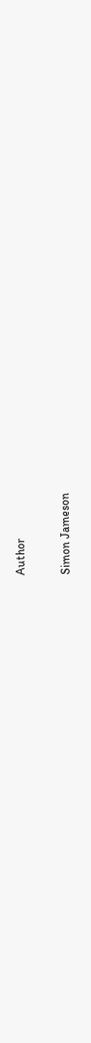Author

Simon Jameson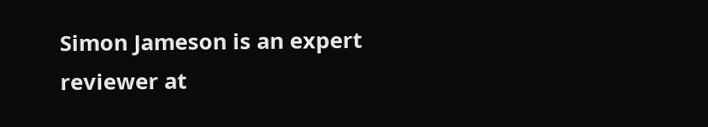Simon Jameson is an expert reviewer at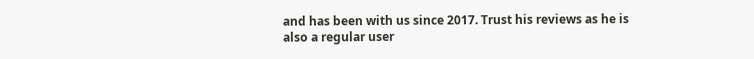and has been with us since 2017. Trust his reviews as he is also a regular user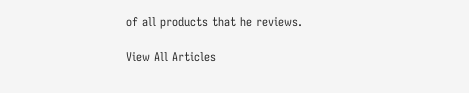of all products that he reviews.

View All Articles